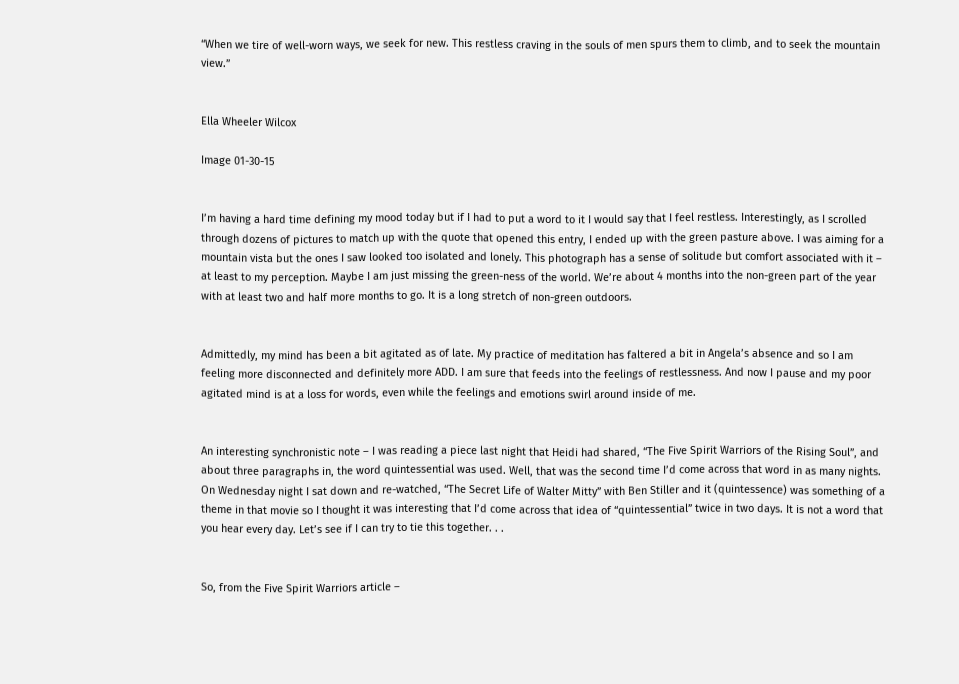“When we tire of well-worn ways, we seek for new. This restless craving in the souls of men spurs them to climb, and to seek the mountain view.”


Ella Wheeler Wilcox

Image 01-30-15


I’m having a hard time defining my mood today but if I had to put a word to it I would say that I feel restless. Interestingly, as I scrolled through dozens of pictures to match up with the quote that opened this entry, I ended up with the green pasture above. I was aiming for a mountain vista but the ones I saw looked too isolated and lonely. This photograph has a sense of solitude but comfort associated with it – at least to my perception. Maybe I am just missing the green-ness of the world. We’re about 4 months into the non-green part of the year with at least two and half more months to go. It is a long stretch of non-green outdoors.


Admittedly, my mind has been a bit agitated as of late. My practice of meditation has faltered a bit in Angela’s absence and so I am feeling more disconnected and definitely more ADD. I am sure that feeds into the feelings of restlessness. And now I pause and my poor agitated mind is at a loss for words, even while the feelings and emotions swirl around inside of me.


An interesting synchronistic note – I was reading a piece last night that Heidi had shared, “The Five Spirit Warriors of the Rising Soul”, and about three paragraphs in, the word quintessential was used. Well, that was the second time I’d come across that word in as many nights. On Wednesday night I sat down and re-watched, “The Secret Life of Walter Mitty” with Ben Stiller and it (quintessence) was something of a theme in that movie so I thought it was interesting that I’d come across that idea of “quintessential” twice in two days. It is not a word that you hear every day. Let’s see if I can try to tie this together. . .


So, from the Five Spirit Warriors article –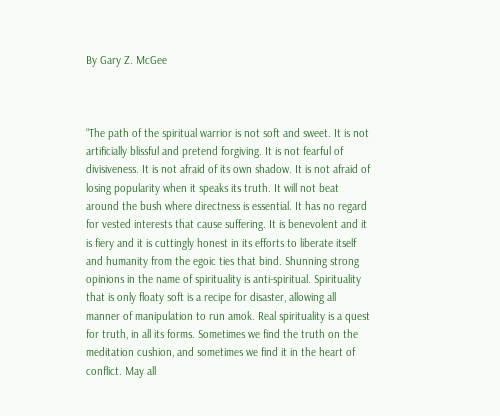By Gary Z. McGee



“The path of the spiritual warrior is not soft and sweet. It is not artificially blissful and pretend forgiving. It is not fearful of divisiveness. It is not afraid of its own shadow. It is not afraid of losing popularity when it speaks its truth. It will not beat around the bush where directness is essential. It has no regard for vested interests that cause suffering. It is benevolent and it is fiery and it is cuttingly honest in its efforts to liberate itself and humanity from the egoic ties that bind. Shunning strong opinions in the name of spirituality is anti-spiritual. Spirituality that is only floaty soft is a recipe for disaster, allowing all manner of manipulation to run amok. Real spirituality is a quest for truth, in all its forms. Sometimes we find the truth on the meditation cushion, and sometimes we find it in the heart of conflict. May all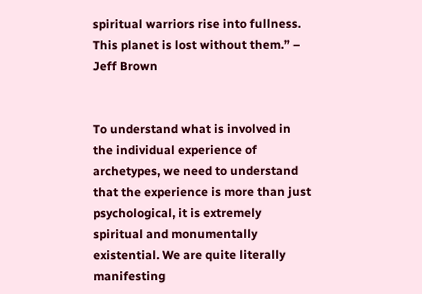spiritual warriors rise into fullness. This planet is lost without them.” – Jeff Brown


To understand what is involved in the individual experience of archetypes, we need to understand that the experience is more than just psychological, it is extremely spiritual and monumentally existential. We are quite literally manifesting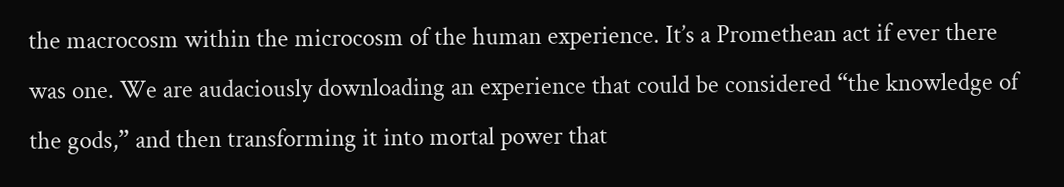the macrocosm within the microcosm of the human experience. It’s a Promethean act if ever there was one. We are audaciously downloading an experience that could be considered “the knowledge of the gods,” and then transforming it into mortal power that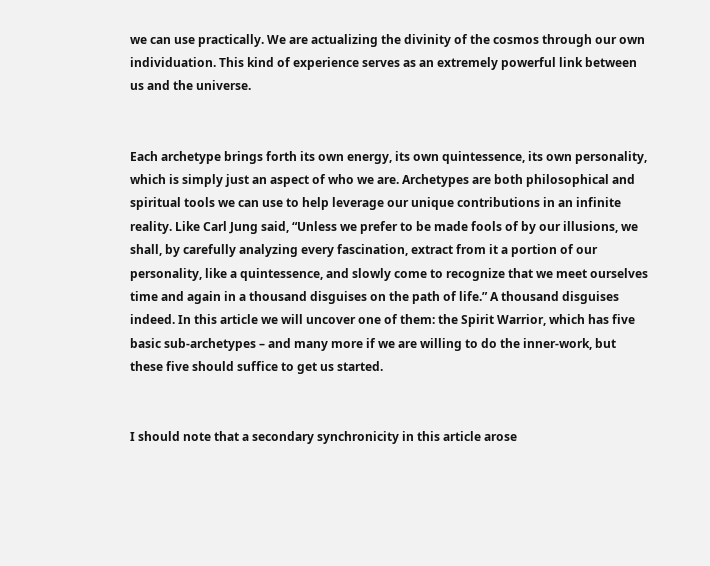we can use practically. We are actualizing the divinity of the cosmos through our own individuation. This kind of experience serves as an extremely powerful link between us and the universe.


Each archetype brings forth its own energy, its own quintessence, its own personality, which is simply just an aspect of who we are. Archetypes are both philosophical and spiritual tools we can use to help leverage our unique contributions in an infinite reality. Like Carl Jung said, “Unless we prefer to be made fools of by our illusions, we shall, by carefully analyzing every fascination, extract from it a portion of our personality, like a quintessence, and slowly come to recognize that we meet ourselves time and again in a thousand disguises on the path of life.” A thousand disguises indeed. In this article we will uncover one of them: the Spirit Warrior, which has five basic sub-archetypes – and many more if we are willing to do the inner-work, but these five should suffice to get us started.


I should note that a secondary synchronicity in this article arose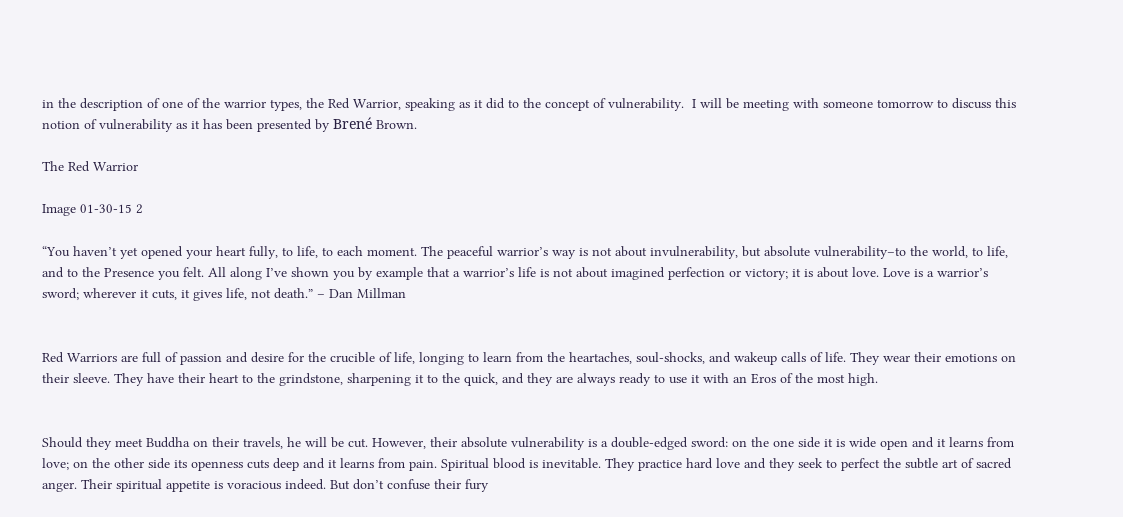in the description of one of the warrior types, the Red Warrior, speaking as it did to the concept of vulnerability.  I will be meeting with someone tomorrow to discuss this notion of vulnerability as it has been presented by Brené Brown.

The Red Warrior

Image 01-30-15 2

“You haven’t yet opened your heart fully, to life, to each moment. The peaceful warrior’s way is not about invulnerability, but absolute vulnerability–to the world, to life, and to the Presence you felt. All along I’ve shown you by example that a warrior’s life is not about imagined perfection or victory; it is about love. Love is a warrior’s sword; wherever it cuts, it gives life, not death.” – Dan Millman


Red Warriors are full of passion and desire for the crucible of life, longing to learn from the heartaches, soul-shocks, and wakeup calls of life. They wear their emotions on their sleeve. They have their heart to the grindstone, sharpening it to the quick, and they are always ready to use it with an Eros of the most high.


Should they meet Buddha on their travels, he will be cut. However, their absolute vulnerability is a double-edged sword: on the one side it is wide open and it learns from love; on the other side its openness cuts deep and it learns from pain. Spiritual blood is inevitable. They practice hard love and they seek to perfect the subtle art of sacred anger. Their spiritual appetite is voracious indeed. But don’t confuse their fury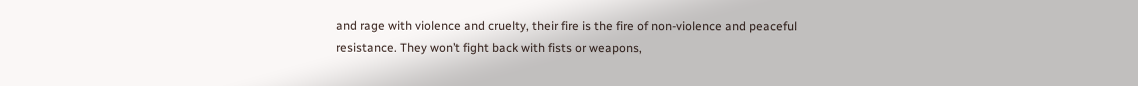and rage with violence and cruelty, their fire is the fire of non-violence and peaceful resistance. They won’t fight back with fists or weapons,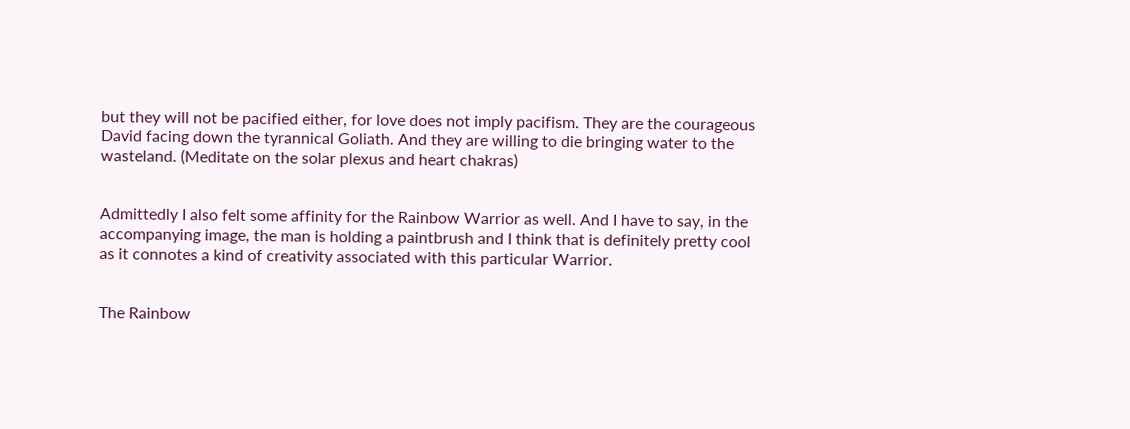but they will not be pacified either, for love does not imply pacifism. They are the courageous David facing down the tyrannical Goliath. And they are willing to die bringing water to the wasteland. (Meditate on the solar plexus and heart chakras)


Admittedly I also felt some affinity for the Rainbow Warrior as well. And I have to say, in the accompanying image, the man is holding a paintbrush and I think that is definitely pretty cool as it connotes a kind of creativity associated with this particular Warrior.


The Rainbow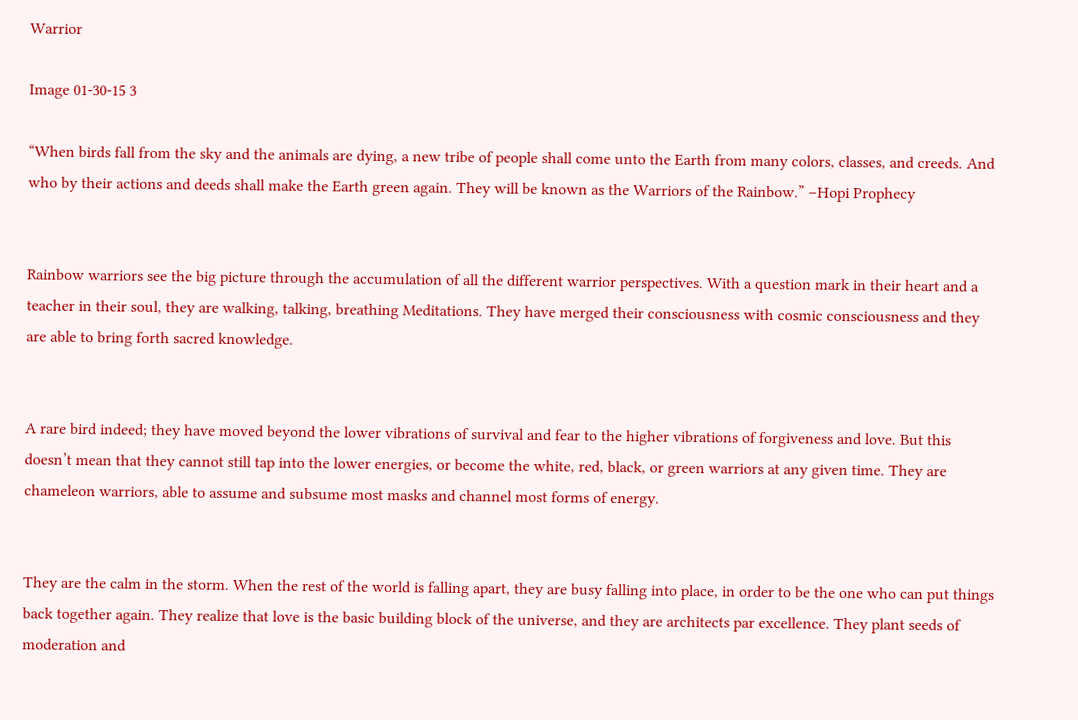Warrior

Image 01-30-15 3

“When birds fall from the sky and the animals are dying, a new tribe of people shall come unto the Earth from many colors, classes, and creeds. And who by their actions and deeds shall make the Earth green again. They will be known as the Warriors of the Rainbow.” –Hopi Prophecy


Rainbow warriors see the big picture through the accumulation of all the different warrior perspectives. With a question mark in their heart and a teacher in their soul, they are walking, talking, breathing Meditations. They have merged their consciousness with cosmic consciousness and they are able to bring forth sacred knowledge.


A rare bird indeed; they have moved beyond the lower vibrations of survival and fear to the higher vibrations of forgiveness and love. But this doesn’t mean that they cannot still tap into the lower energies, or become the white, red, black, or green warriors at any given time. They are chameleon warriors, able to assume and subsume most masks and channel most forms of energy.


They are the calm in the storm. When the rest of the world is falling apart, they are busy falling into place, in order to be the one who can put things back together again. They realize that love is the basic building block of the universe, and they are architects par excellence. They plant seeds of moderation and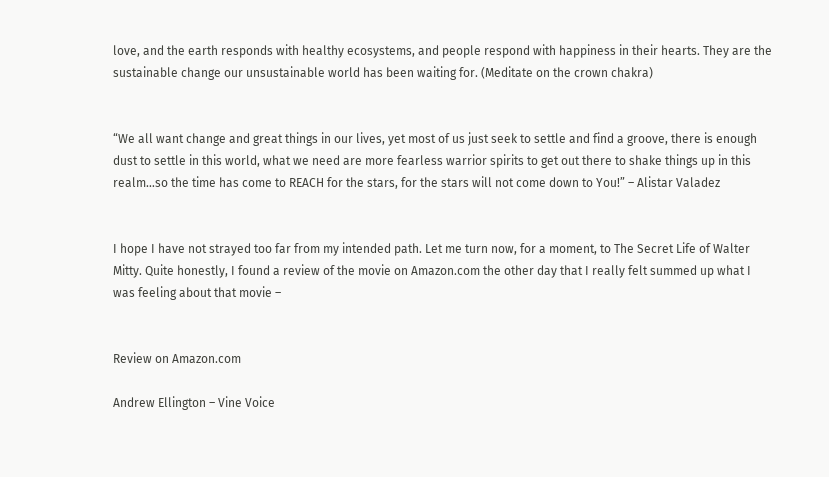love, and the earth responds with healthy ecosystems, and people respond with happiness in their hearts. They are the sustainable change our unsustainable world has been waiting for. (Meditate on the crown chakra)


“We all want change and great things in our lives, yet most of us just seek to settle and find a groove, there is enough dust to settle in this world, what we need are more fearless warrior spirits to get out there to shake things up in this realm…so the time has come to REACH for the stars, for the stars will not come down to You!” – Alistar Valadez


I hope I have not strayed too far from my intended path. Let me turn now, for a moment, to The Secret Life of Walter Mitty. Quite honestly, I found a review of the movie on Amazon.com the other day that I really felt summed up what I was feeling about that movie –


Review on Amazon.com

Andrew Ellington – Vine Voice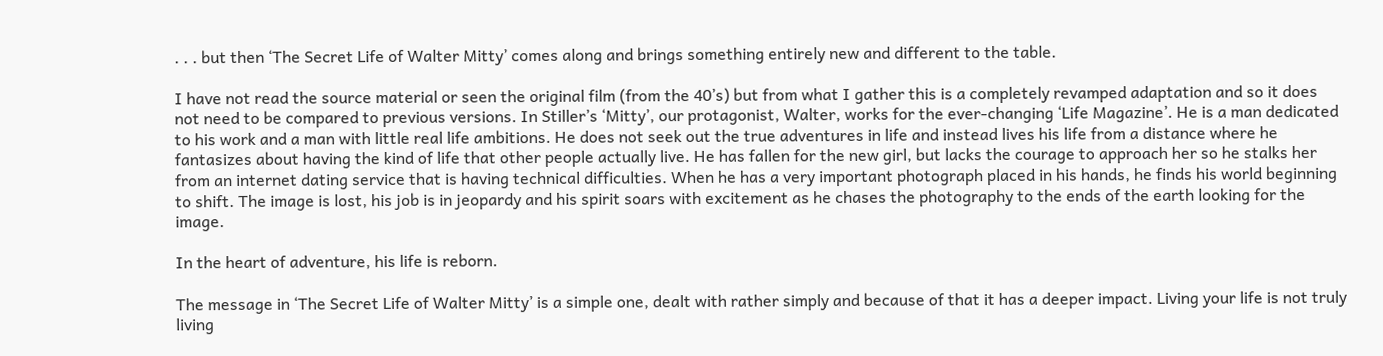. . . but then ‘The Secret Life of Walter Mitty’ comes along and brings something entirely new and different to the table.

I have not read the source material or seen the original film (from the 40’s) but from what I gather this is a completely revamped adaptation and so it does not need to be compared to previous versions. In Stiller’s ‘Mitty’, our protagonist, Walter, works for the ever-changing ‘Life Magazine’. He is a man dedicated to his work and a man with little real life ambitions. He does not seek out the true adventures in life and instead lives his life from a distance where he fantasizes about having the kind of life that other people actually live. He has fallen for the new girl, but lacks the courage to approach her so he stalks her from an internet dating service that is having technical difficulties. When he has a very important photograph placed in his hands, he finds his world beginning to shift. The image is lost, his job is in jeopardy and his spirit soars with excitement as he chases the photography to the ends of the earth looking for the image.

In the heart of adventure, his life is reborn.

The message in ‘The Secret Life of Walter Mitty’ is a simple one, dealt with rather simply and because of that it has a deeper impact. Living your life is not truly living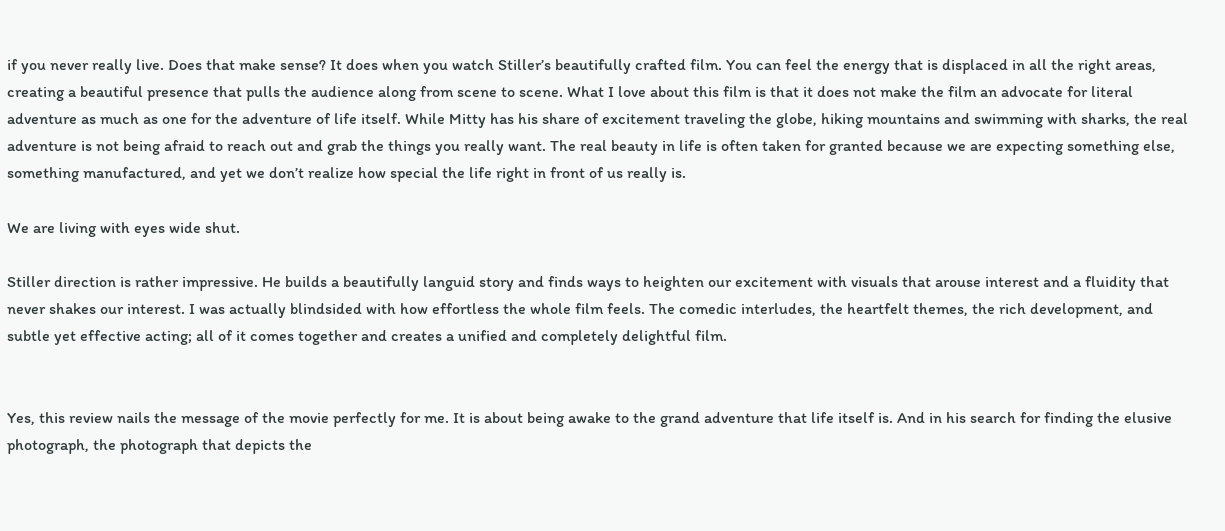if you never really live. Does that make sense? It does when you watch Stiller’s beautifully crafted film. You can feel the energy that is displaced in all the right areas, creating a beautiful presence that pulls the audience along from scene to scene. What I love about this film is that it does not make the film an advocate for literal adventure as much as one for the adventure of life itself. While Mitty has his share of excitement traveling the globe, hiking mountains and swimming with sharks, the real adventure is not being afraid to reach out and grab the things you really want. The real beauty in life is often taken for granted because we are expecting something else, something manufactured, and yet we don’t realize how special the life right in front of us really is.

We are living with eyes wide shut.

Stiller direction is rather impressive. He builds a beautifully languid story and finds ways to heighten our excitement with visuals that arouse interest and a fluidity that never shakes our interest. I was actually blindsided with how effortless the whole film feels. The comedic interludes, the heartfelt themes, the rich development, and subtle yet effective acting; all of it comes together and creates a unified and completely delightful film.


Yes, this review nails the message of the movie perfectly for me. It is about being awake to the grand adventure that life itself is. And in his search for finding the elusive photograph, the photograph that depicts the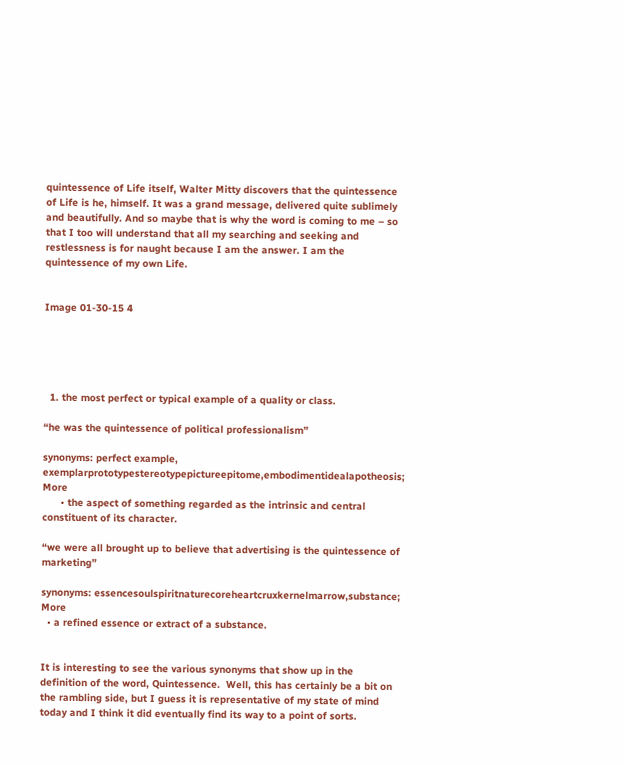quintessence of Life itself, Walter Mitty discovers that the quintessence of Life is he, himself. It was a grand message, delivered quite sublimely and beautifully. And so maybe that is why the word is coming to me – so that I too will understand that all my searching and seeking and restlessness is for naught because I am the answer. I am the quintessence of my own Life.


Image 01-30-15 4





  1. the most perfect or typical example of a quality or class.

“he was the quintessence of political professionalism”

synonyms: perfect example, exemplarprototypestereotypepictureepitome,embodimentidealapotheosis; More
      • the aspect of something regarded as the intrinsic and central constituent of its character.

“we were all brought up to believe that advertising is the quintessence of marketing”

synonyms: essencesoulspiritnaturecoreheartcruxkernelmarrow,substance; More
  • a refined essence or extract of a substance.


It is interesting to see the various synonyms that show up in the definition of the word, Quintessence.  Well, this has certainly be a bit on the rambling side, but I guess it is representative of my state of mind today and I think it did eventually find its way to a point of sorts.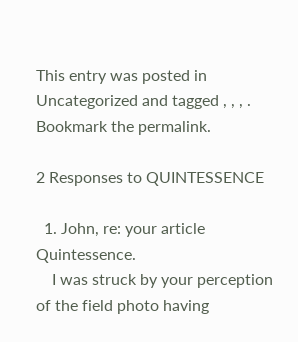This entry was posted in Uncategorized and tagged , , , . Bookmark the permalink.

2 Responses to QUINTESSENCE

  1. John, re: your article Quintessence.
    I was struck by your perception of the field photo having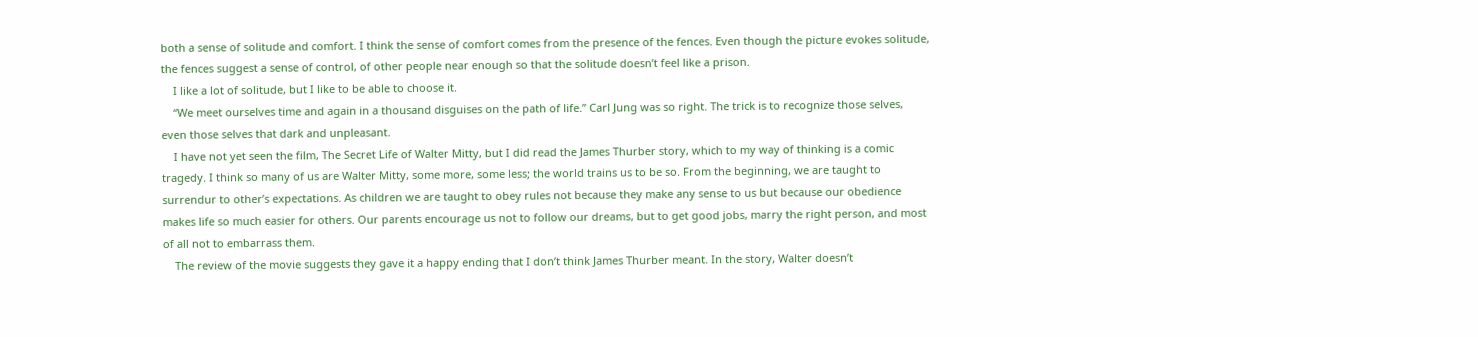both a sense of solitude and comfort. I think the sense of comfort comes from the presence of the fences. Even though the picture evokes solitude, the fences suggest a sense of control, of other people near enough so that the solitude doesn’t feel like a prison.
    I like a lot of solitude, but I like to be able to choose it.
    “We meet ourselves time and again in a thousand disguises on the path of life.” Carl Jung was so right. The trick is to recognize those selves, even those selves that dark and unpleasant.
    I have not yet seen the film, The Secret Life of Walter Mitty, but I did read the James Thurber story, which to my way of thinking is a comic tragedy. I think so many of us are Walter Mitty, some more, some less; the world trains us to be so. From the beginning, we are taught to surrendur to other’s expectations. As children we are taught to obey rules not because they make any sense to us but because our obedience makes life so much easier for others. Our parents encourage us not to follow our dreams, but to get good jobs, marry the right person, and most of all not to embarrass them.
    The review of the movie suggests they gave it a happy ending that I don’t think James Thurber meant. In the story, Walter doesn’t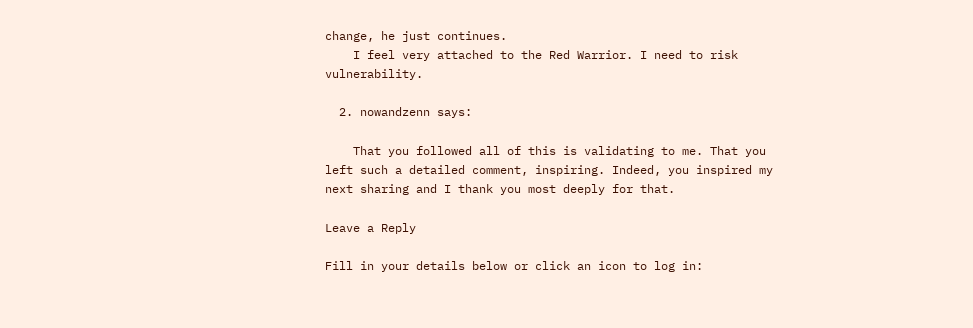change, he just continues.
    I feel very attached to the Red Warrior. I need to risk vulnerability.

  2. nowandzenn says:

    That you followed all of this is validating to me. That you left such a detailed comment, inspiring. Indeed, you inspired my next sharing and I thank you most deeply for that.

Leave a Reply

Fill in your details below or click an icon to log in: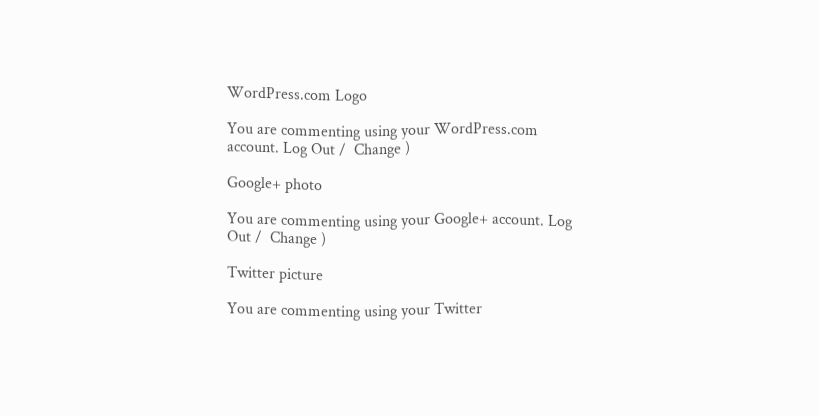WordPress.com Logo

You are commenting using your WordPress.com account. Log Out /  Change )

Google+ photo

You are commenting using your Google+ account. Log Out /  Change )

Twitter picture

You are commenting using your Twitter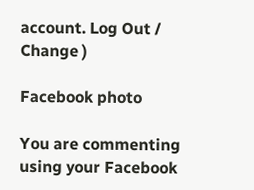account. Log Out /  Change )

Facebook photo

You are commenting using your Facebook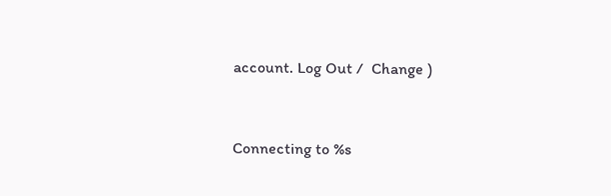account. Log Out /  Change )


Connecting to %s